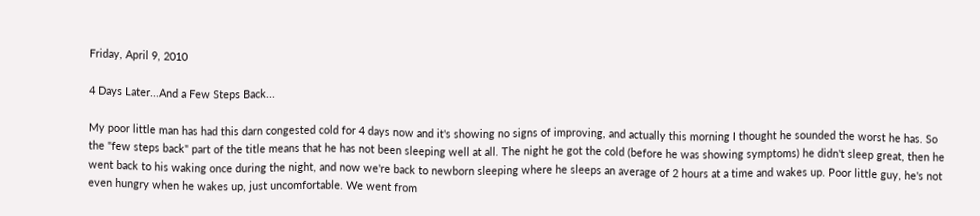Friday, April 9, 2010

4 Days Later...And a Few Steps Back...

My poor little man has had this darn congested cold for 4 days now and it's showing no signs of improving, and actually this morning I thought he sounded the worst he has. So the "few steps back" part of the title means that he has not been sleeping well at all. The night he got the cold (before he was showing symptoms) he didn't sleep great, then he went back to his waking once during the night, and now we're back to newborn sleeping where he sleeps an average of 2 hours at a time and wakes up. Poor little guy, he's not even hungry when he wakes up, just uncomfortable. We went from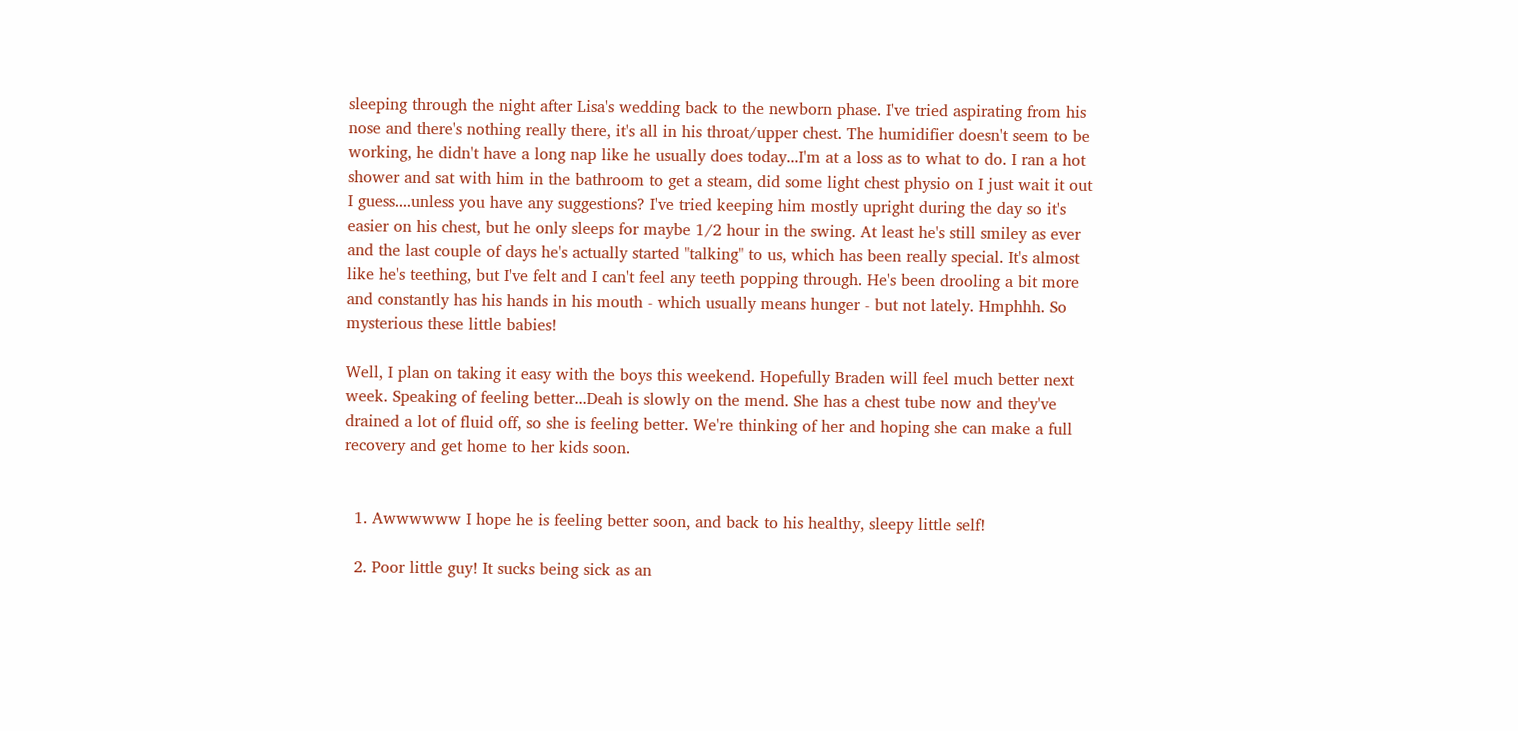sleeping through the night after Lisa's wedding back to the newborn phase. I've tried aspirating from his nose and there's nothing really there, it's all in his throat/upper chest. The humidifier doesn't seem to be working, he didn't have a long nap like he usually does today...I'm at a loss as to what to do. I ran a hot shower and sat with him in the bathroom to get a steam, did some light chest physio on I just wait it out I guess....unless you have any suggestions? I've tried keeping him mostly upright during the day so it's easier on his chest, but he only sleeps for maybe 1/2 hour in the swing. At least he's still smiley as ever and the last couple of days he's actually started "talking" to us, which has been really special. It's almost like he's teething, but I've felt and I can't feel any teeth popping through. He's been drooling a bit more and constantly has his hands in his mouth - which usually means hunger - but not lately. Hmphhh. So mysterious these little babies!

Well, I plan on taking it easy with the boys this weekend. Hopefully Braden will feel much better next week. Speaking of feeling better...Deah is slowly on the mend. She has a chest tube now and they've drained a lot of fluid off, so she is feeling better. We're thinking of her and hoping she can make a full recovery and get home to her kids soon.


  1. Awwwwww I hope he is feeling better soon, and back to his healthy, sleepy little self!

  2. Poor little guy! It sucks being sick as an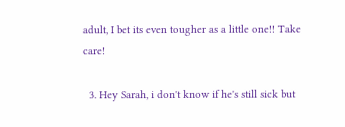adult, I bet its even tougher as a little one!! Take care!

  3. Hey Sarah, i don't know if he's still sick but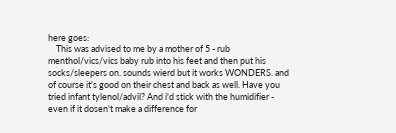here goes:
    This was advised to me by a mother of 5 - rub menthol/vics/vics baby rub into his feet and then put his socks/sleepers on. sounds wierd but it works WONDERS. and of course it's good on their chest and back as well. Have you tried infant tylenol/advil? And i'd stick with the humidifier - even if it dosen't make a difference for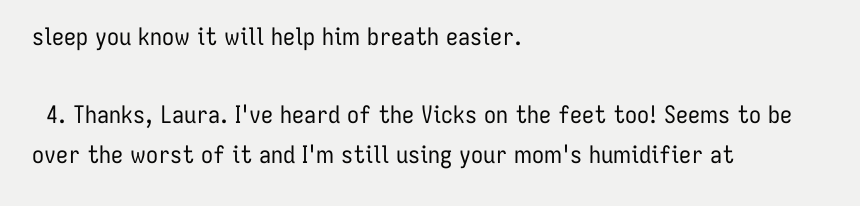sleep you know it will help him breath easier.

  4. Thanks, Laura. I've heard of the Vicks on the feet too! Seems to be over the worst of it and I'm still using your mom's humidifier at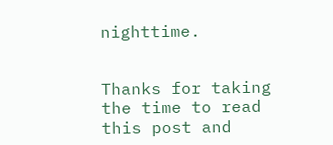nighttime.


Thanks for taking the time to read this post and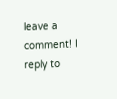leave a comment! I reply to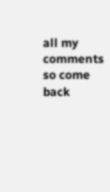all my comments so come back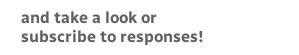and take a look or subscribe to responses!